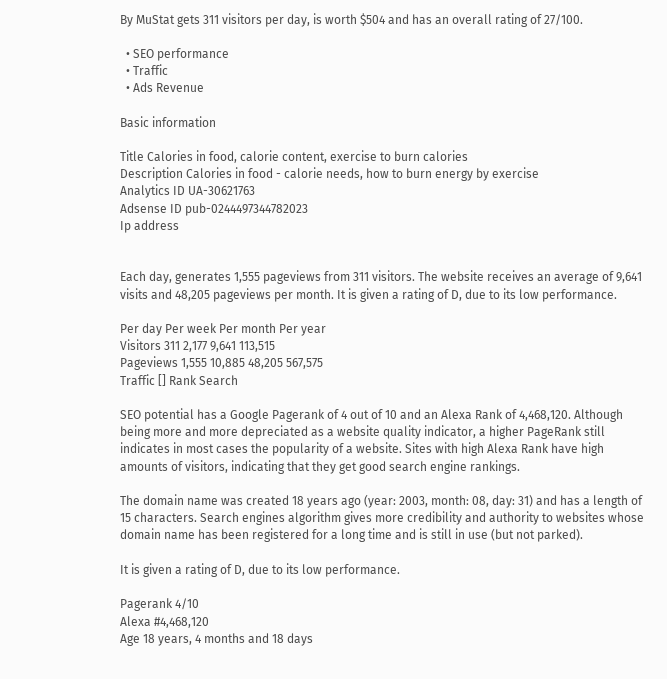By MuStat gets 311 visitors per day, is worth $504 and has an overall rating of 27/100.

  • SEO performance
  • Traffic
  • Ads Revenue

Basic information

Title Calories in food, calorie content, exercise to burn calories
Description Calories in food - calorie needs, how to burn energy by exercise
Analytics ID UA-30621763
Adsense ID pub-0244497344782023
Ip address


Each day, generates 1,555 pageviews from 311 visitors. The website receives an average of 9,641 visits and 48,205 pageviews per month. It is given a rating of D, due to its low performance.

Per day Per week Per month Per year
Visitors 311 2,177 9,641 113,515
Pageviews 1,555 10,885 48,205 567,575
Traffic [] Rank Search

SEO potential has a Google Pagerank of 4 out of 10 and an Alexa Rank of 4,468,120. Although being more and more depreciated as a website quality indicator, a higher PageRank still indicates in most cases the popularity of a website. Sites with high Alexa Rank have high amounts of visitors, indicating that they get good search engine rankings.

The domain name was created 18 years ago (year: 2003, month: 08, day: 31) and has a length of 15 characters. Search engines algorithm gives more credibility and authority to websites whose domain name has been registered for a long time and is still in use (but not parked).

It is given a rating of D, due to its low performance.

Pagerank 4/10
Alexa #4,468,120
Age 18 years, 4 months and 18 days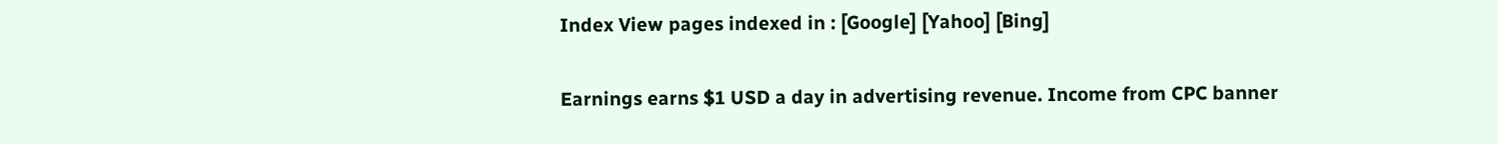Index View pages indexed in : [Google] [Yahoo] [Bing]

Earnings earns $1 USD a day in advertising revenue. Income from CPC banner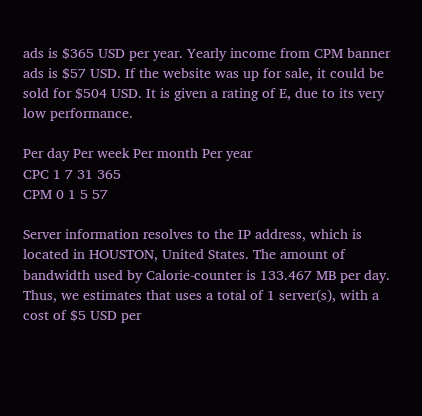ads is $365 USD per year. Yearly income from CPM banner ads is $57 USD. If the website was up for sale, it could be sold for $504 USD. It is given a rating of E, due to its very low performance.

Per day Per week Per month Per year
CPC 1 7 31 365
CPM 0 1 5 57

Server information resolves to the IP address, which is located in HOUSTON, United States. The amount of bandwidth used by Calorie-counter is 133.467 MB per day. Thus, we estimates that uses a total of 1 server(s), with a cost of $5 USD per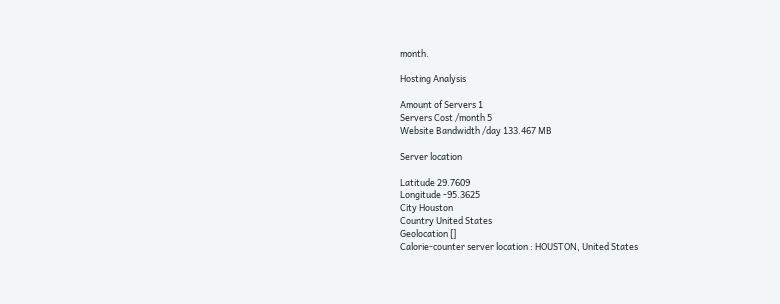month.

Hosting Analysis

Amount of Servers 1
Servers Cost /month 5
Website Bandwidth /day 133.467 MB

Server location

Latitude 29.7609
Longitude -95.3625
City Houston
Country United States
Geolocation []
Calorie-counter server location : HOUSTON, United States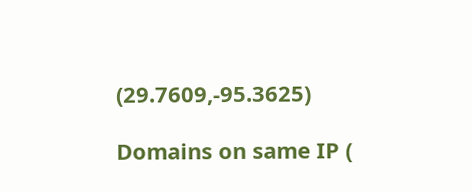(29.7609,-95.3625)

Domains on same IP (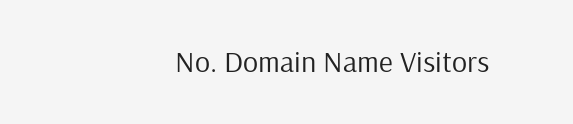No. Domain Name Visitors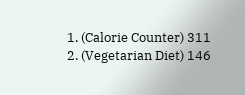1. (Calorie Counter) 311
2. (Vegetarian Diet) 146